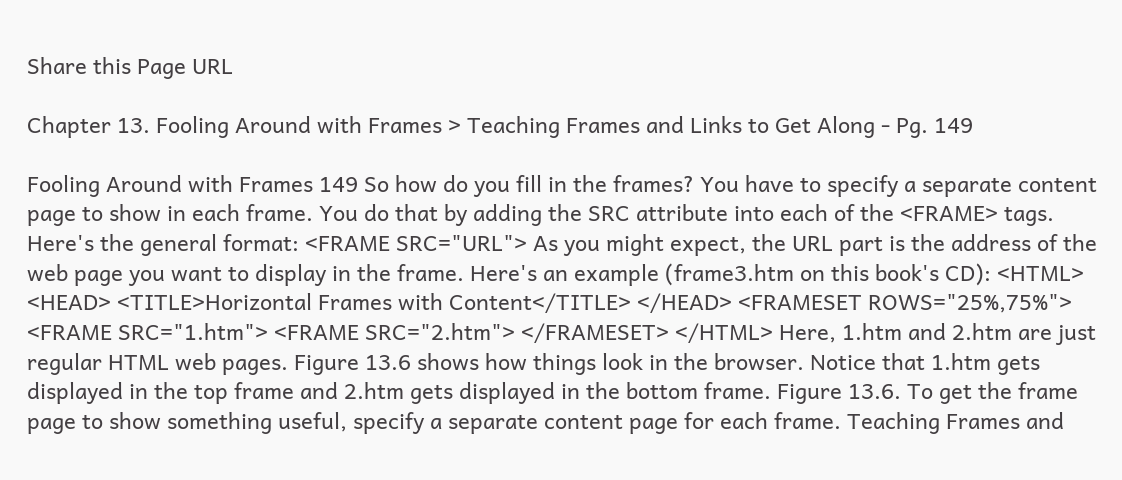Share this Page URL

Chapter 13. Fooling Around with Frames > Teaching Frames and Links to Get Along - Pg. 149

Fooling Around with Frames 149 So how do you fill in the frames? You have to specify a separate content page to show in each frame. You do that by adding the SRC attribute into each of the <FRAME> tags. Here's the general format: <FRAME SRC="URL"> As you might expect, the URL part is the address of the web page you want to display in the frame. Here's an example (frame3.htm on this book's CD): <HTML> <HEAD> <TITLE>Horizontal Frames with Content</TITLE> </HEAD> <FRAMESET ROWS="25%,75%"> <FRAME SRC="1.htm"> <FRAME SRC="2.htm"> </FRAMESET> </HTML> Here, 1.htm and 2.htm are just regular HTML web pages. Figure 13.6 shows how things look in the browser. Notice that 1.htm gets displayed in the top frame and 2.htm gets displayed in the bottom frame. Figure 13.6. To get the frame page to show something useful, specify a separate content page for each frame. Teaching Frames and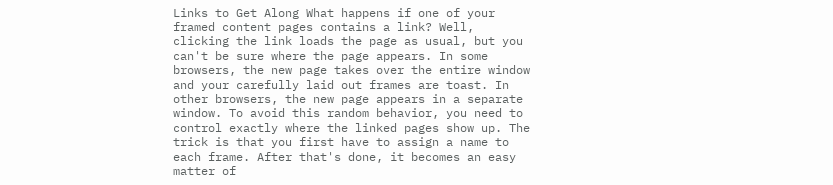Links to Get Along What happens if one of your framed content pages contains a link? Well, clicking the link loads the page as usual, but you can't be sure where the page appears. In some browsers, the new page takes over the entire window and your carefully laid out frames are toast. In other browsers, the new page appears in a separate window. To avoid this random behavior, you need to control exactly where the linked pages show up. The trick is that you first have to assign a name to each frame. After that's done, it becomes an easy matter of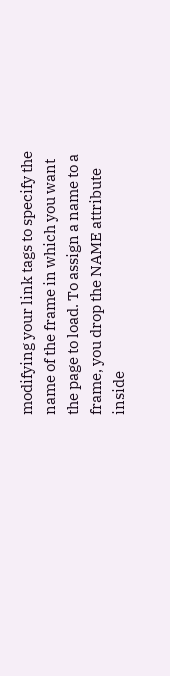modifying your link tags to specify the name of the frame in which you want the page to load. To assign a name to a frame, you drop the NAME attribute inside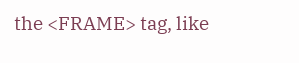the <FRAME> tag, like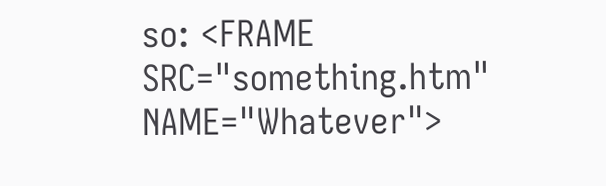so: <FRAME SRC="something.htm" NAME="Whatever">